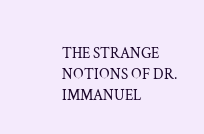THE STRANGE NOTIONS OF DR. IMMANUEL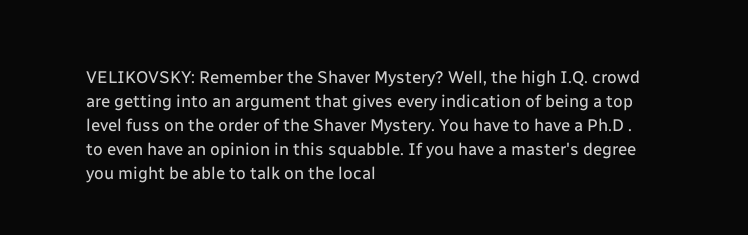VELIKOVSKY: Remember the Shaver Mystery? Well, the high I.Q. crowd are getting into an argument that gives every indication of being a top level fuss on the order of the Shaver Mystery. You have to have a Ph.D . to even have an opinion in this squabble. If you have a master's degree you might be able to talk on the local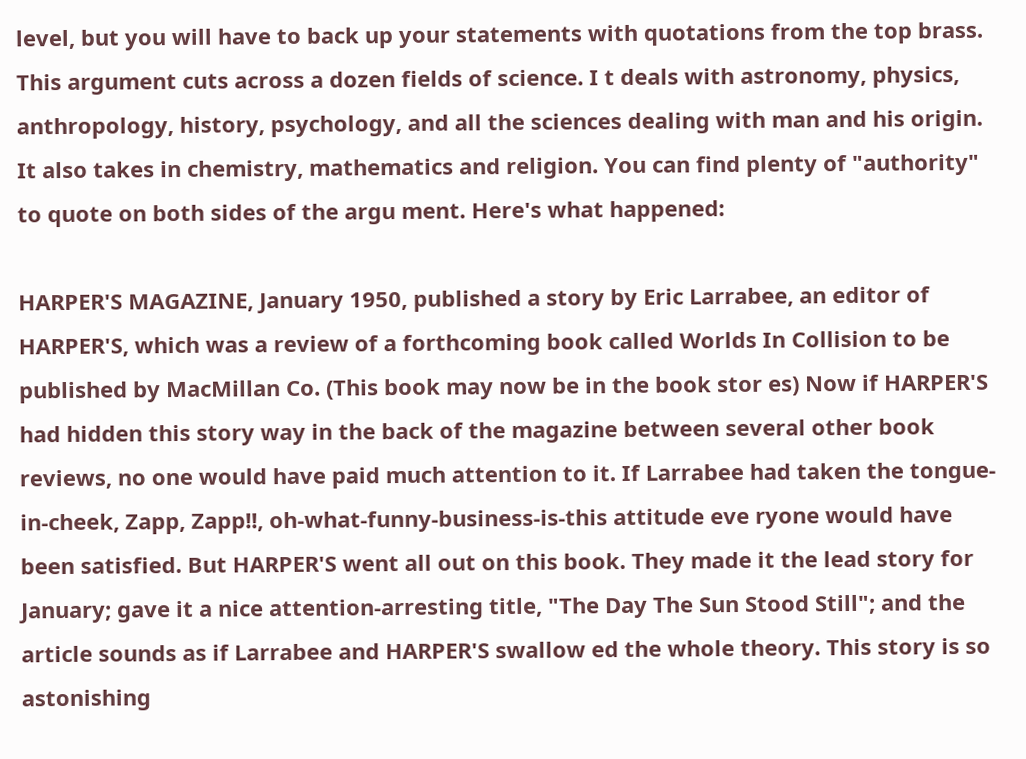level, but you will have to back up your statements with quotations from the top brass. This argument cuts across a dozen fields of science. I t deals with astronomy, physics, anthropology, history, psychology, and all the sciences dealing with man and his origin. It also takes in chemistry, mathematics and religion. You can find plenty of "authority" to quote on both sides of the argu ment. Here's what happened:

HARPER'S MAGAZINE, January 1950, published a story by Eric Larrabee, an editor of HARPER'S, which was a review of a forthcoming book called Worlds In Collision to be published by MacMillan Co. (This book may now be in the book stor es) Now if HARPER'S had hidden this story way in the back of the magazine between several other book reviews, no one would have paid much attention to it. If Larrabee had taken the tongue-in-cheek, Zapp, Zapp!!, oh-what-funny-business-is-this attitude eve ryone would have been satisfied. But HARPER'S went all out on this book. They made it the lead story for January; gave it a nice attention-arresting title, "The Day The Sun Stood Still"; and the article sounds as if Larrabee and HARPER'S swallow ed the whole theory. This story is so astonishing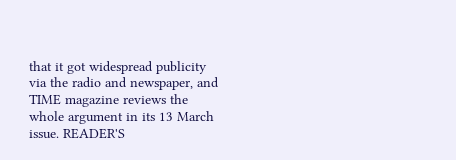that it got widespread publicity via the radio and newspaper, and TIME magazine reviews the whole argument in its 13 March issue. READER'S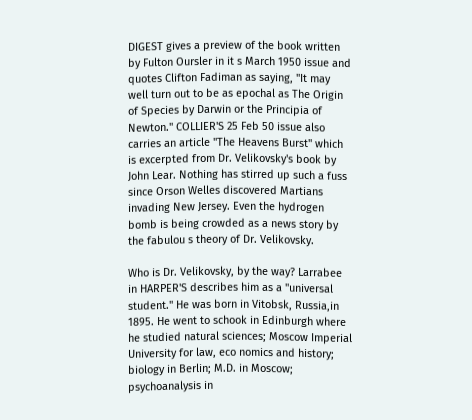DIGEST gives a preview of the book written by Fulton Oursler in it s March 1950 issue and quotes Clifton Fadiman as saying, "It may well turn out to be as epochal as The Origin of Species by Darwin or the Principia of Newton." COLLIER'S 25 Feb 50 issue also carries an article "The Heavens Burst" which is excerpted from Dr. Velikovsky's book by John Lear. Nothing has stirred up such a fuss since Orson Welles discovered Martians invading New Jersey. Even the hydrogen bomb is being crowded as a news story by the fabulou s theory of Dr. Velikovsky.

Who is Dr. Velikovsky, by the way? Larrabee in HARPER'S describes him as a "universal student." He was born in Vitobsk, Russia,in 1895. He went to schook in Edinburgh where he studied natural sciences; Moscow Imperial University for law, eco nomics and history; biology in Berlin; M.D. in Moscow; psychoanalysis in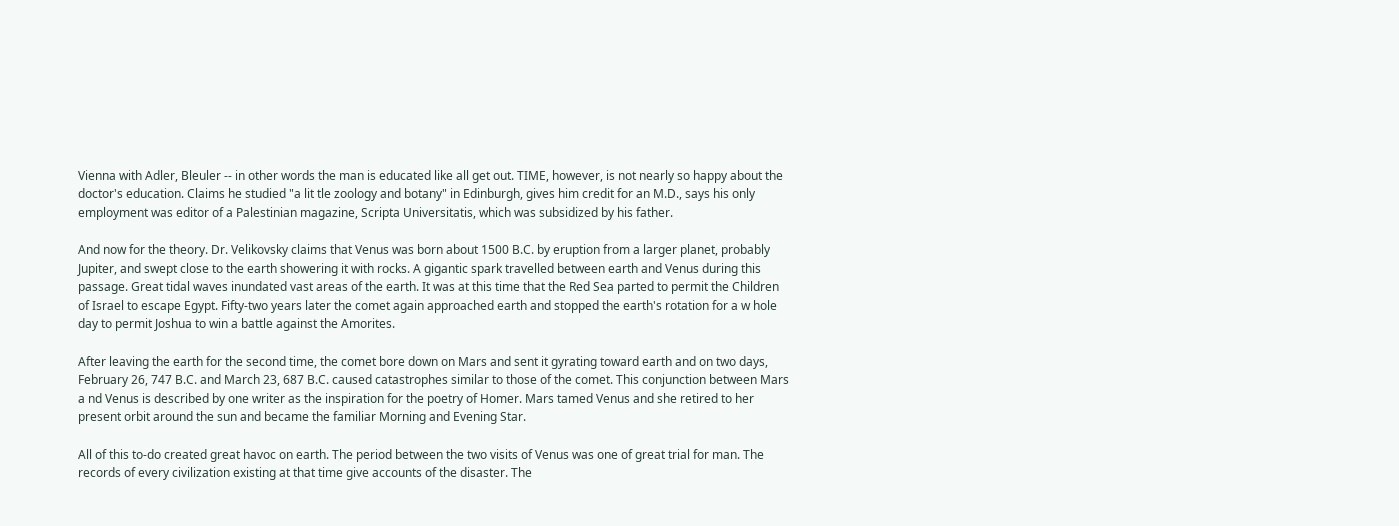Vienna with Adler, Bleuler -- in other words the man is educated like all get out. TIME, however, is not nearly so happy about the doctor's education. Claims he studied "a lit tle zoology and botany" in Edinburgh, gives him credit for an M.D., says his only employment was editor of a Palestinian magazine, Scripta Universitatis, which was subsidized by his father.

And now for the theory. Dr. Velikovsky claims that Venus was born about 1500 B.C. by eruption from a larger planet, probably Jupiter, and swept close to the earth showering it with rocks. A gigantic spark travelled between earth and Venus during this passage. Great tidal waves inundated vast areas of the earth. It was at this time that the Red Sea parted to permit the Children of Israel to escape Egypt. Fifty-two years later the comet again approached earth and stopped the earth's rotation for a w hole day to permit Joshua to win a battle against the Amorites.

After leaving the earth for the second time, the comet bore down on Mars and sent it gyrating toward earth and on two days, February 26, 747 B.C. and March 23, 687 B.C. caused catastrophes similar to those of the comet. This conjunction between Mars a nd Venus is described by one writer as the inspiration for the poetry of Homer. Mars tamed Venus and she retired to her present orbit around the sun and became the familiar Morning and Evening Star.

All of this to-do created great havoc on earth. The period between the two visits of Venus was one of great trial for man. The records of every civilization existing at that time give accounts of the disaster. The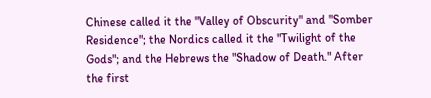Chinese called it the "Valley of Obscurity" and "Somber Residence"; the Nordics called it the "Twilight of the Gods"; and the Hebrews the "Shadow of Death." After the first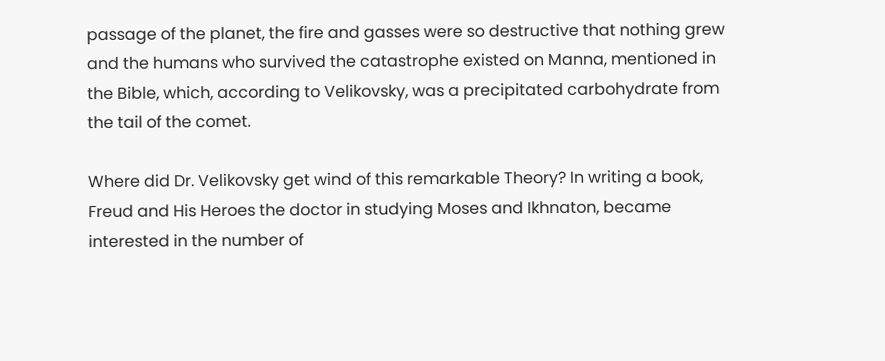passage of the planet, the fire and gasses were so destructive that nothing grew and the humans who survived the catastrophe existed on Manna, mentioned in the Bible, which, according to Velikovsky, was a precipitated carbohydrate from the tail of the comet.

Where did Dr. Velikovsky get wind of this remarkable Theory? In writing a book, Freud and His Heroes the doctor in studying Moses and Ikhnaton, became interested in the number of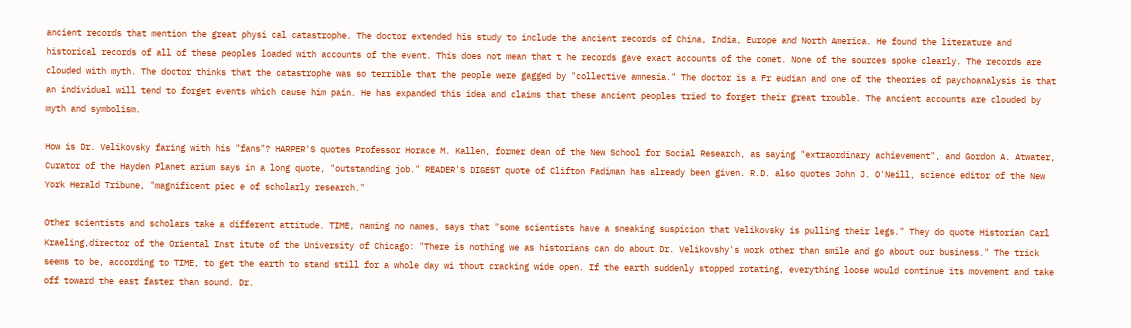ancient records that mention the great physi cal catastrophe. The doctor extended his study to include the ancient records of China, India, Europe and North America. He found the literature and historical records of all of these peoples loaded with accounts of the event. This does not mean that t he records gave exact accounts of the comet. None of the sources spoke clearly. The records are clouded with myth. The doctor thinks that the catastrophe was so terrible that the people were gagged by "collective amnesia." The doctor is a Fr eudian and one of the theories of paychoanalysis is that an individual will tend to forget events which cause him pain. He has expanded this idea and claims that these ancient peoples tried to forget their great trouble. The ancient accounts are clouded by myth and symbolism.

How is Dr. Velikovsky faring with his "fans"? HARPER'S quotes Professor Horace M. Kallen, former dean of the New School for Social Research, as saying "extraordinary achievement", and Gordon A. Atwater, Curator of the Hayden Planet arium says in a long quote, "outstanding job." READER'S DIGEST quote of Clifton Fadiman has already been given. R.D. also quotes John J. O'Neill, science editor of the New York Herald Tribune, "magnificent piec e of scholarly research."

Other scientists and scholars take a different attitude. TIME, naming no names, says that "some scientists have a sneaking suspicion that Velikovsky is pulling their legs." They do quote Historian Carl Kraeling,director of the Oriental Inst itute of the University of Chicago: "There is nothing we as historians can do about Dr. Velikovshy's work other than smile and go about our business." The trick seems to be, according to TIME, to get the earth to stand still for a whole day wi thout cracking wide open. If the earth suddenly stopped rotating, everything loose would continue its movement and take off toward the east faster than sound. Dr.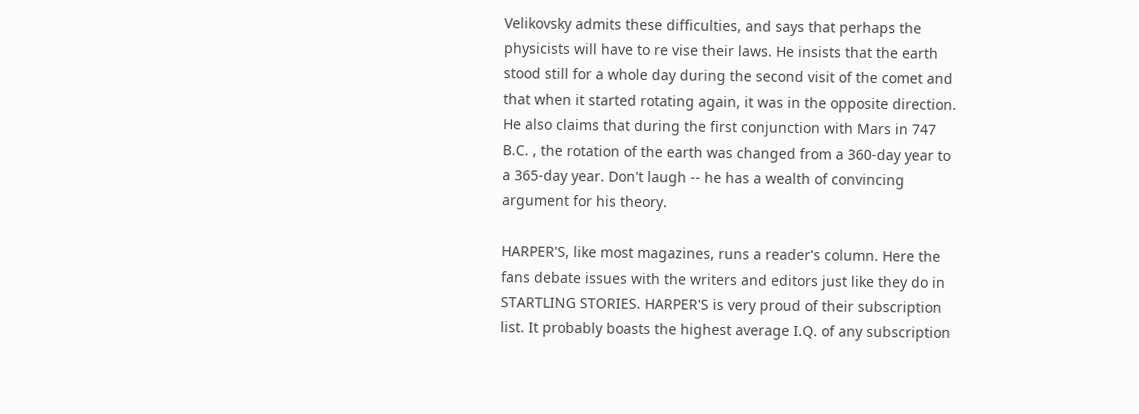Velikovsky admits these difficulties, and says that perhaps the physicists will have to re vise their laws. He insists that the earth stood still for a whole day during the second visit of the comet and that when it started rotating again, it was in the opposite direction. He also claims that during the first conjunction with Mars in 747 B.C. , the rotation of the earth was changed from a 360-day year to a 365-day year. Don't laugh -- he has a wealth of convincing argument for his theory.

HARPER'S, like most magazines, runs a reader's column. Here the fans debate issues with the writers and editors just like they do in STARTLING STORIES. HARPER'S is very proud of their subscription list. It probably boasts the highest average I.Q. of any subscription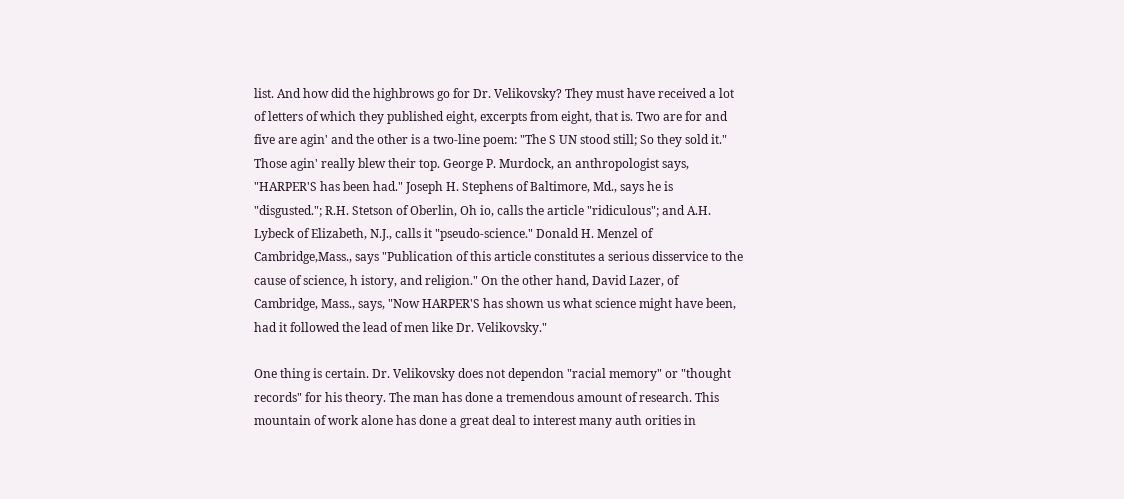list. And how did the highbrows go for Dr. Velikovsky? They must have received a lot of letters of which they published eight, excerpts from eight, that is. Two are for and five are agin' and the other is a two-line poem: "The S UN stood still; So they sold it." Those agin' really blew their top. George P. Murdock, an anthropologist says, "HARPER'S has been had." Joseph H. Stephens of Baltimore, Md., says he is "disgusted."; R.H. Stetson of Oberlin, Oh io, calls the article "ridiculous"; and A.H. Lybeck of Elizabeth, N.J., calls it "pseudo-science." Donald H. Menzel of Cambridge,Mass., says "Publication of this article constitutes a serious disservice to the cause of science, h istory, and religion." On the other hand, David Lazer, of Cambridge, Mass., says, "Now HARPER'S has shown us what science might have been, had it followed the lead of men like Dr. Velikovsky."

One thing is certain. Dr. Velikovsky does not dependon "racial memory" or "thought records" for his theory. The man has done a tremendous amount of research. This mountain of work alone has done a great deal to interest many auth orities in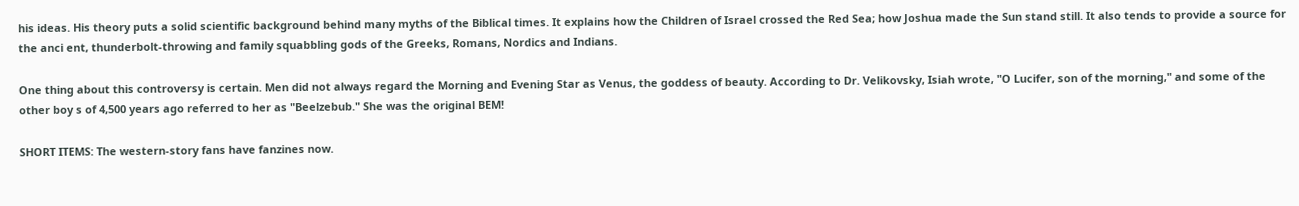his ideas. His theory puts a solid scientific background behind many myths of the Biblical times. It explains how the Children of Israel crossed the Red Sea; how Joshua made the Sun stand still. It also tends to provide a source for the anci ent, thunderbolt-throwing and family squabbling gods of the Greeks, Romans, Nordics and Indians.

One thing about this controversy is certain. Men did not always regard the Morning and Evening Star as Venus, the goddess of beauty. According to Dr. Velikovsky, Isiah wrote, "O Lucifer, son of the morning," and some of the other boy s of 4,500 years ago referred to her as "Beelzebub." She was the original BEM!

SHORT ITEMS: The western-story fans have fanzines now.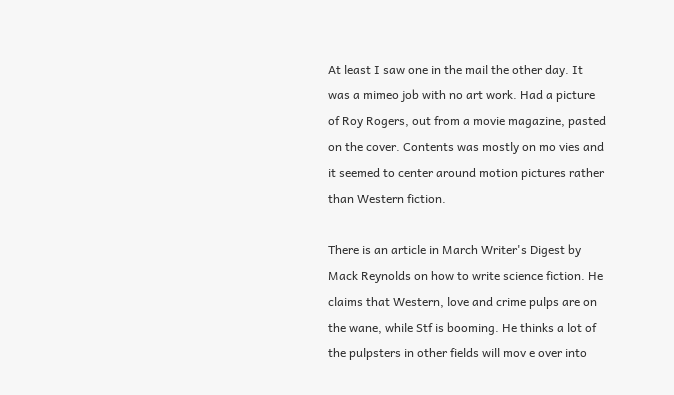At least I saw one in the mail the other day. It was a mimeo job with no art work. Had a picture of Roy Rogers, out from a movie magazine, pasted on the cover. Contents was mostly on mo vies and it seemed to center around motion pictures rather than Western fiction.

There is an article in March Writer's Digest by Mack Reynolds on how to write science fiction. He claims that Western, love and crime pulps are on the wane, while Stf is booming. He thinks a lot of the pulpsters in other fields will mov e over into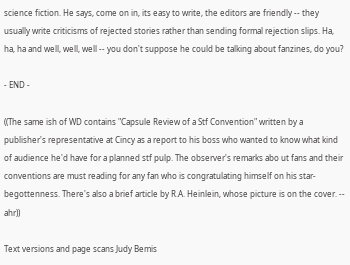science fiction. He says, come on in, its easy to write, the editors are friendly -- they usually write criticisms of rejected stories rather than sending formal rejection slips. Ha, ha, ha and well, well, well -- you don't suppose he could be talking about fanzines, do you?

- END -

((The same ish of WD contains "Capsule Review of a Stf Convention" written by a publisher's representative at Cincy as a report to his boss who wanted to know what kind of audience he'd have for a planned stf pulp. The observer's remarks abo ut fans and their conventions are must reading for any fan who is congratulating himself on his star-begottenness. There's also a brief article by R.A. Heinlein, whose picture is on the cover. -- ahr))

Text versions and page scans Judy Bemis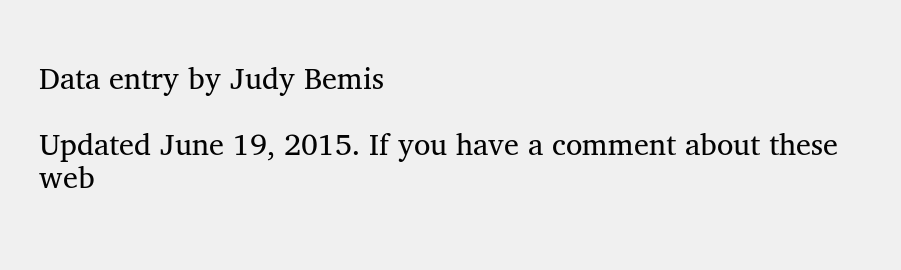Data entry by Judy Bemis

Updated June 19, 2015. If you have a comment about these web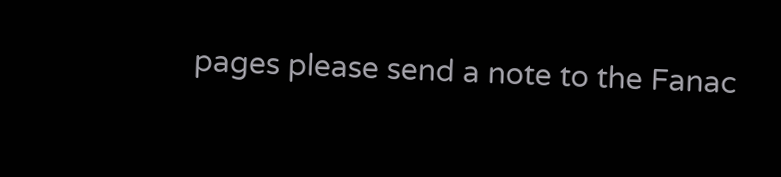pages please send a note to the Fanac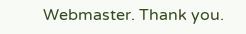Webmaster. Thank you.